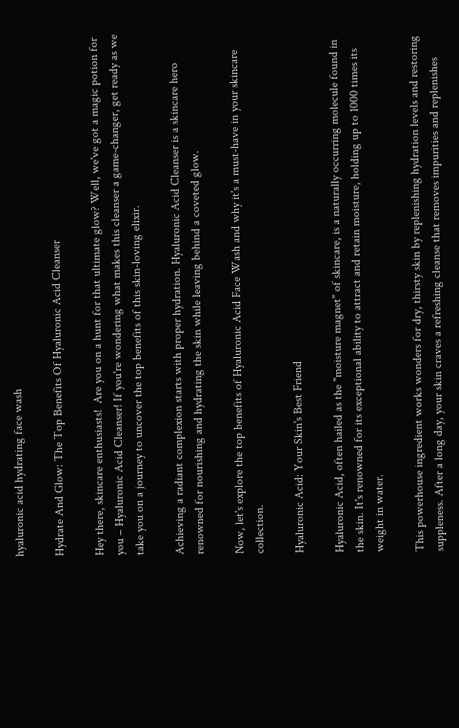hyaluronic acid hydrating face wash

Hydrate And Glow: The Top Benefits Of Hyaluronic Acid Cleanser

Hey there, skincare enthusiasts!  Are you on a hunt for that ultimate glow? Well, we've got a magic potion for you – Hyaluronic Acid Cleanser! If you're wondering what makes this cleanser a game-changer, get ready as we take you on a journey to uncover the top benefits of this skin-loving elixir.

Achieving a radiant complexion starts with proper hydration. Hyaluronic Acid Cleanser is a skincare hero renowned for nourishing and hydrating the skin while leaving behind a coveted glow.

Now, let's explore the top benefits of Hyaluronic Acid Face Wash and why it's a must-have in your skincare collection.

Hyaluronic Acid: Your Skin's Best Friend

Hyaluronic Acid, often hailed as the "moisture magnet" of skincare, is a naturally occurring molecule found in the skin. It's renowned for its exceptional ability to attract and retain moisture, holding up to 1000 times its weight in water.

This powerhouse ingredient works wonders for dry, thirsty skin by replenishing hydration levels and restoring suppleness. After a long day, your skin craves a refreshing cleanse that removes impurities and replenishes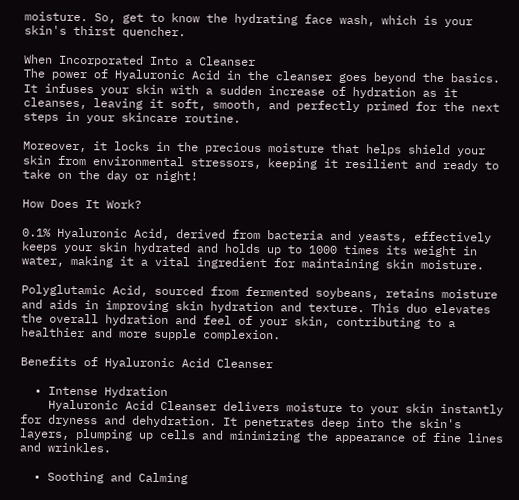moisture. So, get to know the hydrating face wash, which is your skin's thirst quencher.

When Incorporated Into a Cleanser
The power of Hyaluronic Acid in the cleanser goes beyond the basics. It infuses your skin with a sudden increase of hydration as it cleanses, leaving it soft, smooth, and perfectly primed for the next steps in your skincare routine.

Moreover, it locks in the precious moisture that helps shield your skin from environmental stressors, keeping it resilient and ready to take on the day or night!

How Does It Work?

0.1% Hyaluronic Acid, derived from bacteria and yeasts, effectively keeps your skin hydrated and holds up to 1000 times its weight in water, making it a vital ingredient for maintaining skin moisture.

Polyglutamic Acid, sourced from fermented soybeans, retains moisture and aids in improving skin hydration and texture. This duo elevates the overall hydration and feel of your skin, contributing to a healthier and more supple complexion.

Benefits of Hyaluronic Acid Cleanser

  • Intense Hydration
    Hyaluronic Acid Cleanser delivers moisture to your skin instantly for dryness and dehydration. It penetrates deep into the skin's layers, plumping up cells and minimizing the appearance of fine lines and wrinkles.

  • Soothing and Calming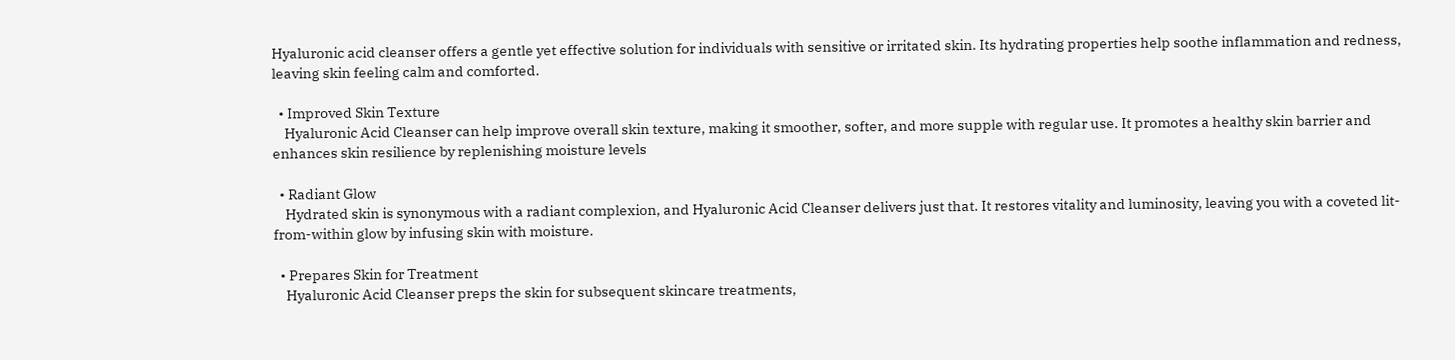Hyaluronic acid cleanser offers a gentle yet effective solution for individuals with sensitive or irritated skin. Its hydrating properties help soothe inflammation and redness, leaving skin feeling calm and comforted.

  • Improved Skin Texture
    Hyaluronic Acid Cleanser can help improve overall skin texture, making it smoother, softer, and more supple with regular use. It promotes a healthy skin barrier and enhances skin resilience by replenishing moisture levels

  • Radiant Glow
    Hydrated skin is synonymous with a radiant complexion, and Hyaluronic Acid Cleanser delivers just that. It restores vitality and luminosity, leaving you with a coveted lit-from-within glow by infusing skin with moisture.

  • Prepares Skin for Treatment
    Hyaluronic Acid Cleanser preps the skin for subsequent skincare treatments,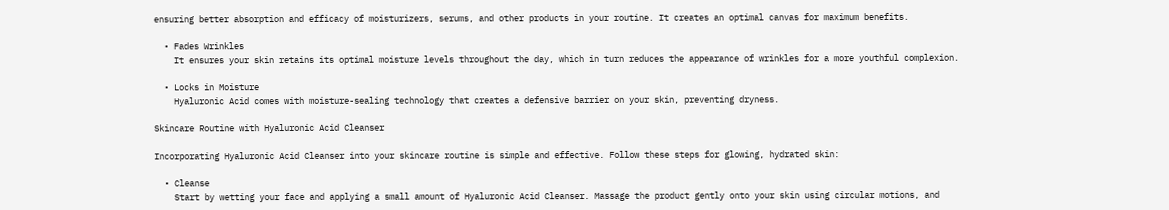ensuring better absorption and efficacy of moisturizers, serums, and other products in your routine. It creates an optimal canvas for maximum benefits.

  • Fades Wrinkles
    It ensures your skin retains its optimal moisture levels throughout the day, which in turn reduces the appearance of wrinkles for a more youthful complexion.

  • Locks in Moisture
    Hyaluronic Acid comes with moisture-sealing technology that creates a defensive barrier on your skin, preventing dryness.

Skincare Routine with Hyaluronic Acid Cleanser

Incorporating Hyaluronic Acid Cleanser into your skincare routine is simple and effective. Follow these steps for glowing, hydrated skin:

  • Cleanse
    Start by wetting your face and applying a small amount of Hyaluronic Acid Cleanser. Massage the product gently onto your skin using circular motions, and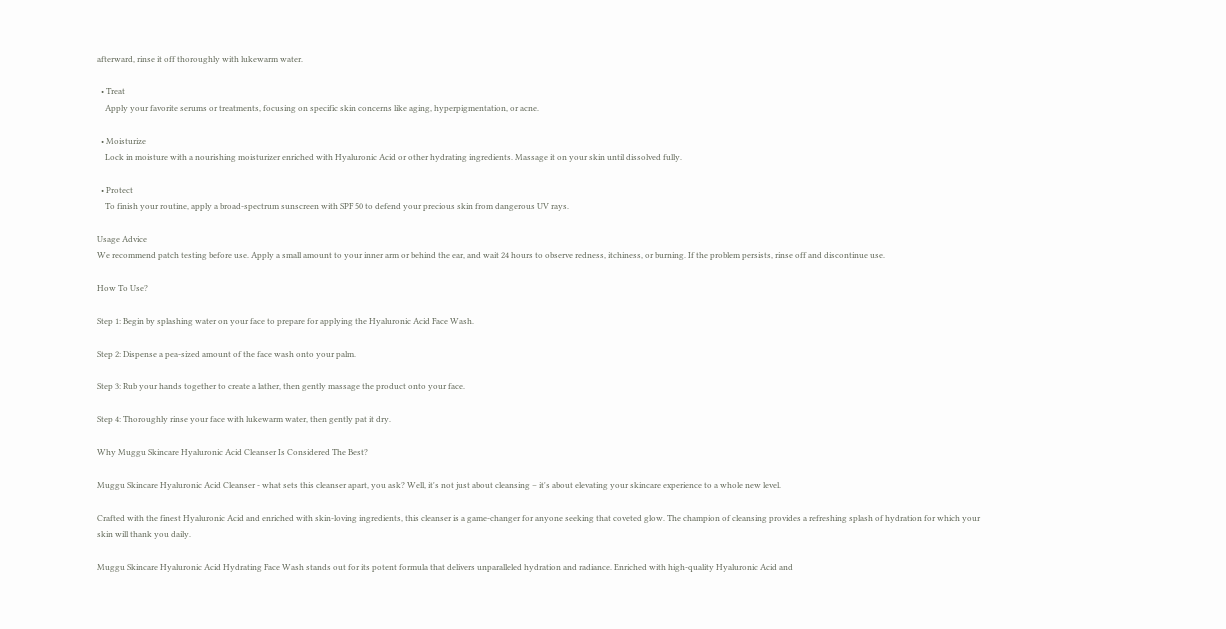afterward, rinse it off thoroughly with lukewarm water.

  • Treat
    Apply your favorite serums or treatments, focusing on specific skin concerns like aging, hyperpigmentation, or acne.

  • Moisturize
    Lock in moisture with a nourishing moisturizer enriched with Hyaluronic Acid or other hydrating ingredients. Massage it on your skin until dissolved fully.

  • Protect
    To finish your routine, apply a broad-spectrum sunscreen with SPF 50 to defend your precious skin from dangerous UV rays.

Usage Advice
We recommend patch testing before use. Apply a small amount to your inner arm or behind the ear, and wait 24 hours to observe redness, itchiness, or burning. If the problem persists, rinse off and discontinue use.

How To Use?

Step 1: Begin by splashing water on your face to prepare for applying the Hyaluronic Acid Face Wash.

Step 2: Dispense a pea-sized amount of the face wash onto your palm.

Step 3: Rub your hands together to create a lather, then gently massage the product onto your face.

Step 4: Thoroughly rinse your face with lukewarm water, then gently pat it dry.

Why Muggu Skincare Hyaluronic Acid Cleanser Is Considered The Best?

Muggu Skincare Hyaluronic Acid Cleanser - what sets this cleanser apart, you ask? Well, it's not just about cleansing – it's about elevating your skincare experience to a whole new level.

Crafted with the finest Hyaluronic Acid and enriched with skin-loving ingredients, this cleanser is a game-changer for anyone seeking that coveted glow. The champion of cleansing provides a refreshing splash of hydration for which your skin will thank you daily.

Muggu Skincare Hyaluronic Acid Hydrating Face Wash stands out for its potent formula that delivers unparalleled hydration and radiance. Enriched with high-quality Hyaluronic Acid and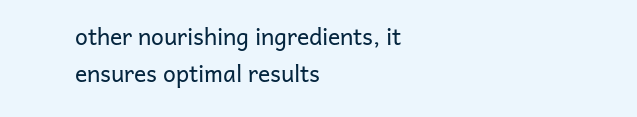other nourishing ingredients, it ensures optimal results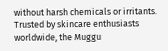without harsh chemicals or irritants. Trusted by skincare enthusiasts worldwide, the Muggu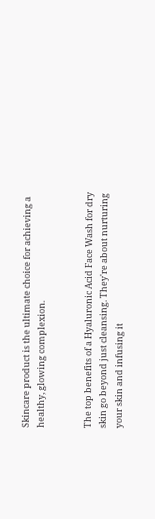Skincare product is the ultimate choice for achieving a healthy, glowing complexion.


The top benefits of a Hyaluronic Acid Face Wash for dry skin go beyond just cleansing. They're about nurturing your skin and infusing it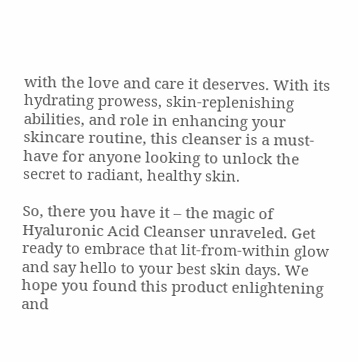with the love and care it deserves. With its hydrating prowess, skin-replenishing abilities, and role in enhancing your skincare routine, this cleanser is a must-have for anyone looking to unlock the secret to radiant, healthy skin.

So, there you have it – the magic of Hyaluronic Acid Cleanser unraveled. Get ready to embrace that lit-from-within glow and say hello to your best skin days. We hope you found this product enlightening and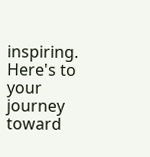inspiring. Here's to your journey toward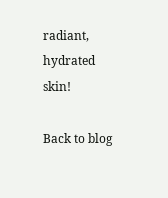radiant, hydrated skin!

Back to blog